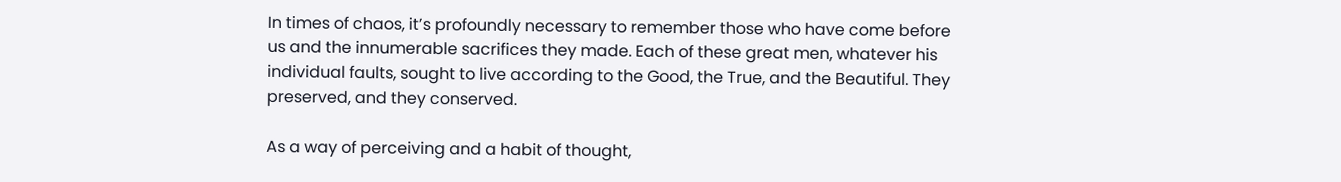In times of chaos, it’s profoundly necessary to remember those who have come before us and the innumerable sacrifices they made. Each of these great men, whatever his individual faults, sought to live according to the Good, the True, and the Beautiful. They preserved, and they conserved.

As a way of perceiving and a habit of thought,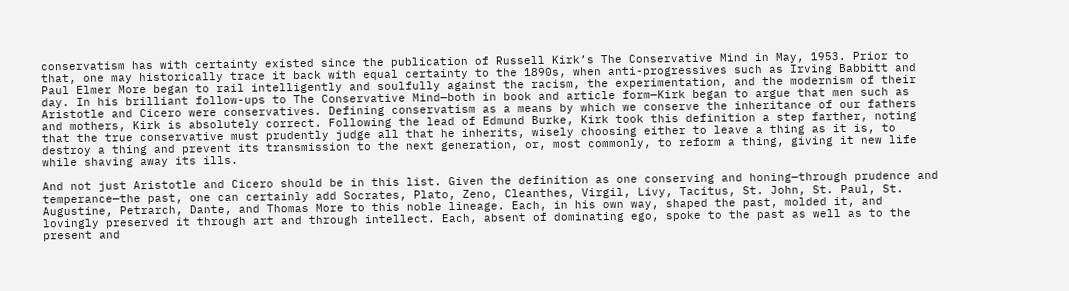conservatism has with certainty existed since the publication of Russell Kirk’s The Conservative Mind in May, 1953. Prior to that, one may historically trace it back with equal certainty to the 1890s, when anti-progressives such as Irving Babbitt and Paul Elmer More began to rail intelligently and soulfully against the racism, the experimentation, and the modernism of their day. In his brilliant follow-ups to The Conservative Mind—both in book and article form—Kirk began to argue that men such as Aristotle and Cicero were conservatives. Defining conservatism as a means by which we conserve the inheritance of our fathers and mothers, Kirk is absolutely correct. Following the lead of Edmund Burke, Kirk took this definition a step farther, noting that the true conservative must prudently judge all that he inherits, wisely choosing either to leave a thing as it is, to destroy a thing and prevent its transmission to the next generation, or, most commonly, to reform a thing, giving it new life while shaving away its ills.

And not just Aristotle and Cicero should be in this list. Given the definition as one conserving and honing—through prudence and temperance—the past, one can certainly add Socrates, Plato, Zeno, Cleanthes, Virgil, Livy, Tacitus, St. John, St. Paul, St. Augustine, Petrarch, Dante, and Thomas More to this noble lineage. Each, in his own way, shaped the past, molded it, and lovingly preserved it through art and through intellect. Each, absent of dominating ego, spoke to the past as well as to the present and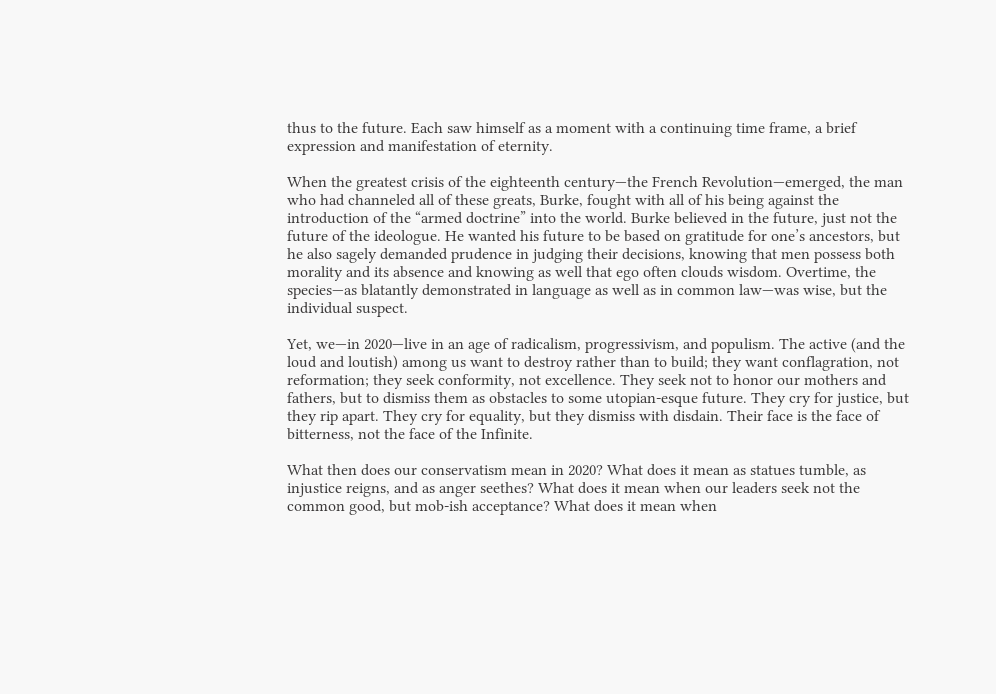thus to the future. Each saw himself as a moment with a continuing time frame, a brief expression and manifestation of eternity.

When the greatest crisis of the eighteenth century—the French Revolution—emerged, the man who had channeled all of these greats, Burke, fought with all of his being against the introduction of the “armed doctrine” into the world. Burke believed in the future, just not the future of the ideologue. He wanted his future to be based on gratitude for one’s ancestors, but he also sagely demanded prudence in judging their decisions, knowing that men possess both morality and its absence and knowing as well that ego often clouds wisdom. Overtime, the species—as blatantly demonstrated in language as well as in common law—was wise, but the individual suspect.

Yet, we—in 2020—live in an age of radicalism, progressivism, and populism. The active (and the loud and loutish) among us want to destroy rather than to build; they want conflagration, not reformation; they seek conformity, not excellence. They seek not to honor our mothers and fathers, but to dismiss them as obstacles to some utopian-esque future. They cry for justice, but they rip apart. They cry for equality, but they dismiss with disdain. Their face is the face of bitterness, not the face of the Infinite.

What then does our conservatism mean in 2020? What does it mean as statues tumble, as injustice reigns, and as anger seethes? What does it mean when our leaders seek not the common good, but mob-ish acceptance? What does it mean when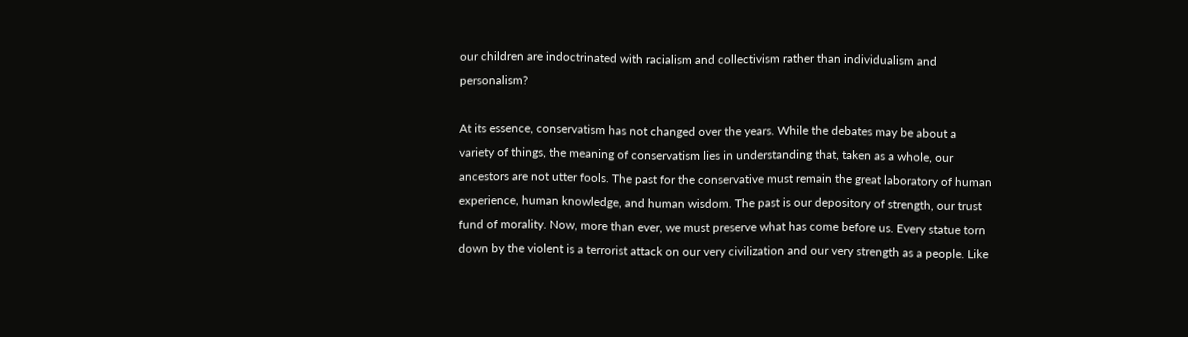our children are indoctrinated with racialism and collectivism rather than individualism and personalism?

At its essence, conservatism has not changed over the years. While the debates may be about a variety of things, the meaning of conservatism lies in understanding that, taken as a whole, our ancestors are not utter fools. The past for the conservative must remain the great laboratory of human experience, human knowledge, and human wisdom. The past is our depository of strength, our trust fund of morality. Now, more than ever, we must preserve what has come before us. Every statue torn down by the violent is a terrorist attack on our very civilization and our very strength as a people. Like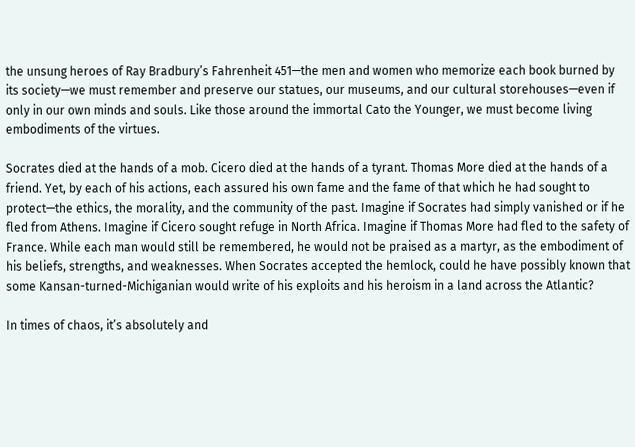the unsung heroes of Ray Bradbury’s Fahrenheit 451—the men and women who memorize each book burned by its society—we must remember and preserve our statues, our museums, and our cultural storehouses—even if only in our own minds and souls. Like those around the immortal Cato the Younger, we must become living embodiments of the virtues.

Socrates died at the hands of a mob. Cicero died at the hands of a tyrant. Thomas More died at the hands of a friend. Yet, by each of his actions, each assured his own fame and the fame of that which he had sought to protect—the ethics, the morality, and the community of the past. Imagine if Socrates had simply vanished or if he fled from Athens. Imagine if Cicero sought refuge in North Africa. Imagine if Thomas More had fled to the safety of France. While each man would still be remembered, he would not be praised as a martyr, as the embodiment of his beliefs, strengths, and weaknesses. When Socrates accepted the hemlock, could he have possibly known that some Kansan-turned-Michiganian would write of his exploits and his heroism in a land across the Atlantic?

In times of chaos, it’s absolutely and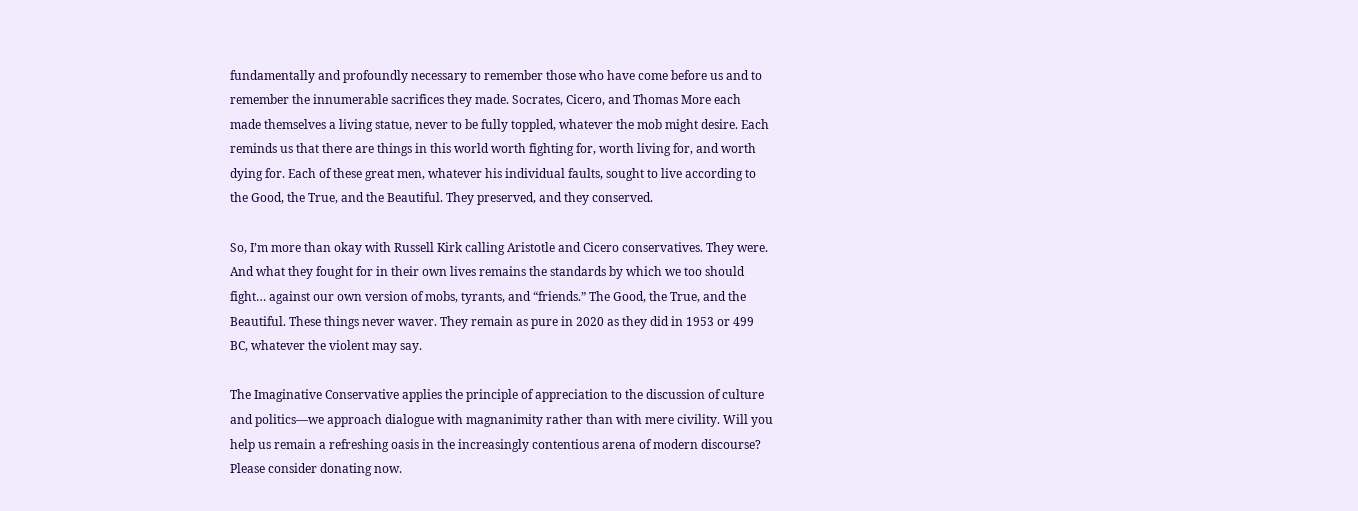fundamentally and profoundly necessary to remember those who have come before us and to remember the innumerable sacrifices they made. Socrates, Cicero, and Thomas More each made themselves a living statue, never to be fully toppled, whatever the mob might desire. Each reminds us that there are things in this world worth fighting for, worth living for, and worth dying for. Each of these great men, whatever his individual faults, sought to live according to the Good, the True, and the Beautiful. They preserved, and they conserved.

So, I’m more than okay with Russell Kirk calling Aristotle and Cicero conservatives. They were. And what they fought for in their own lives remains the standards by which we too should fight… against our own version of mobs, tyrants, and “friends.” The Good, the True, and the Beautiful. These things never waver. They remain as pure in 2020 as they did in 1953 or 499 BC, whatever the violent may say.

The Imaginative Conservative applies the principle of appreciation to the discussion of culture and politics—we approach dialogue with magnanimity rather than with mere civility. Will you help us remain a refreshing oasis in the increasingly contentious arena of modern discourse? Please consider donating now.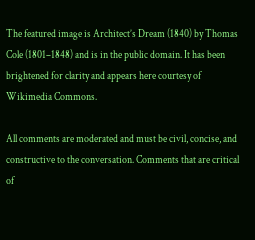The featured image is Architect’s Dream (1840) by Thomas Cole (1801–1848) and is in the public domain. It has been brightened for clarity and appears here courtesy of Wikimedia Commons.

All comments are moderated and must be civil, concise, and constructive to the conversation. Comments that are critical of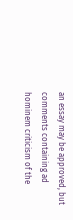an essay may be approved, but comments containing ad hominem criticism of the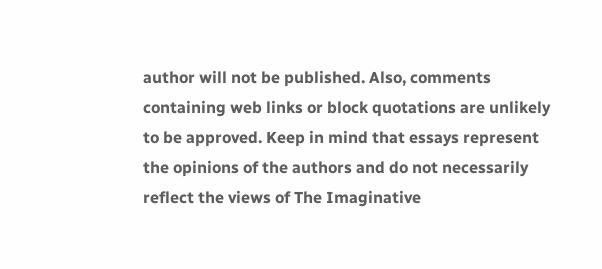author will not be published. Also, comments containing web links or block quotations are unlikely to be approved. Keep in mind that essays represent the opinions of the authors and do not necessarily reflect the views of The Imaginative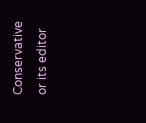Conservative or its editor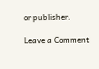or publisher.

Leave a Comment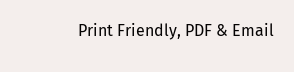Print Friendly, PDF & Email